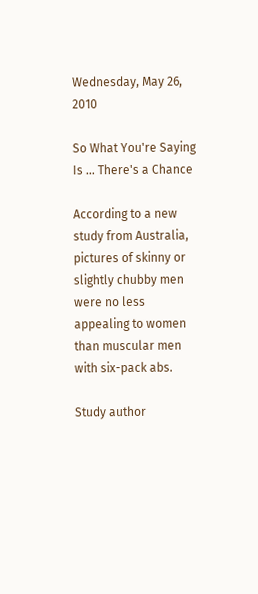Wednesday, May 26, 2010

So What You're Saying Is ... There's a Chance

According to a new study from Australia, pictures of skinny or slightly chubby men were no less appealing to women than muscular men with six-pack abs.

Study author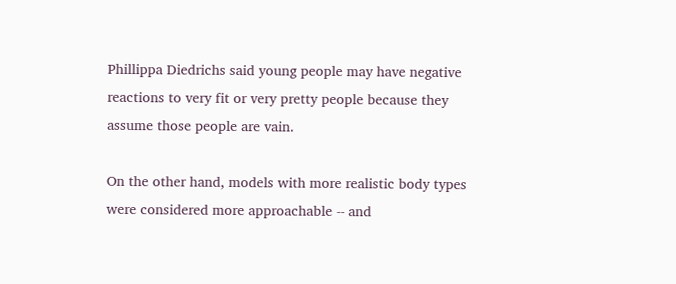Phillippa Diedrichs said young people may have negative reactions to very fit or very pretty people because they assume those people are vain.

On the other hand, models with more realistic body types were considered more approachable -- and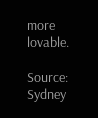more lovable.

Source: Sydney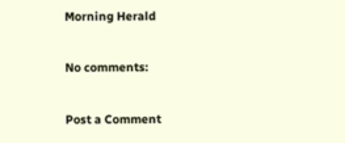Morning Herald

No comments:

Post a Comment